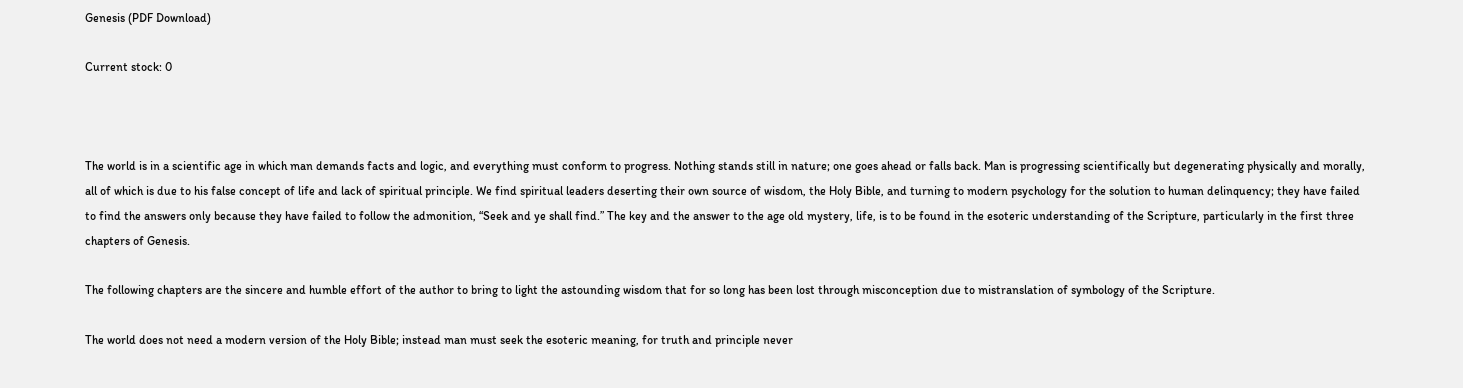Genesis (PDF Download)

Current stock: 0



The world is in a scientific age in which man demands facts and logic, and everything must conform to progress. Nothing stands still in nature; one goes ahead or falls back. Man is progressing scientifically but degenerating physically and morally, all of which is due to his false concept of life and lack of spiritual principle. We find spiritual leaders deserting their own source of wisdom, the Holy Bible, and turning to modern psychology for the solution to human delinquency; they have failed to find the answers only because they have failed to follow the admonition, “Seek and ye shall find.” The key and the answer to the age old mystery, life, is to be found in the esoteric understanding of the Scripture, particularly in the first three chapters of Genesis.

The following chapters are the sincere and humble effort of the author to bring to light the astounding wisdom that for so long has been lost through misconception due to mistranslation of symbology of the Scripture.

The world does not need a modern version of the Holy Bible; instead man must seek the esoteric meaning, for truth and principle never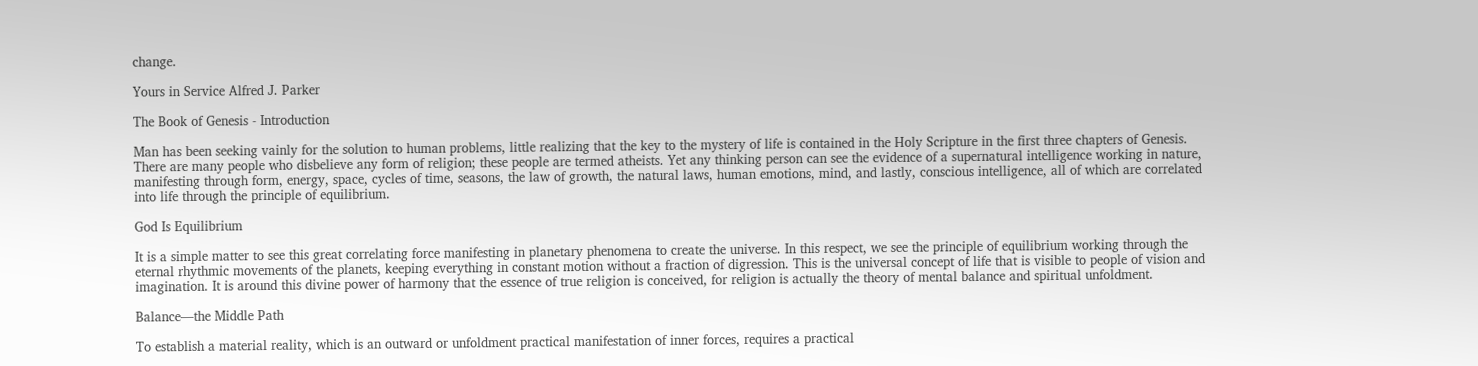change.

Yours in Service Alfred J. Parker

The Book of Genesis - Introduction

Man has been seeking vainly for the solution to human problems, little realizing that the key to the mystery of life is contained in the Holy Scripture in the first three chapters of Genesis. There are many people who disbelieve any form of religion; these people are termed atheists. Yet any thinking person can see the evidence of a supernatural intelligence working in nature, manifesting through form, energy, space, cycles of time, seasons, the law of growth, the natural laws, human emotions, mind, and lastly, conscious intelligence, all of which are correlated into life through the principle of equilibrium.

God Is Equilibrium

It is a simple matter to see this great correlating force manifesting in planetary phenomena to create the universe. In this respect, we see the principle of equilibrium working through the eternal rhythmic movements of the planets, keeping everything in constant motion without a fraction of digression. This is the universal concept of life that is visible to people of vision and imagination. It is around this divine power of harmony that the essence of true religion is conceived, for religion is actually the theory of mental balance and spiritual unfoldment.

Balance—the Middle Path

To establish a material reality, which is an outward or unfoldment practical manifestation of inner forces, requires a practical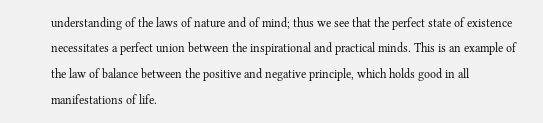understanding of the laws of nature and of mind; thus we see that the perfect state of existence necessitates a perfect union between the inspirational and practical minds. This is an example of the law of balance between the positive and negative principle, which holds good in all manifestations of life.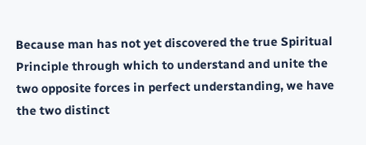Because man has not yet discovered the true Spiritual Principle through which to understand and unite the two opposite forces in perfect understanding, we have the two distinct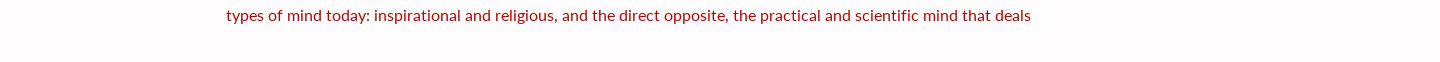types of mind today: inspirational and religious, and the direct opposite, the practical and scientific mind that deals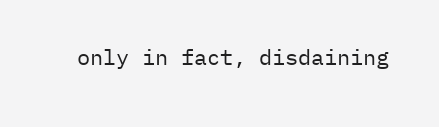only in fact, disdaining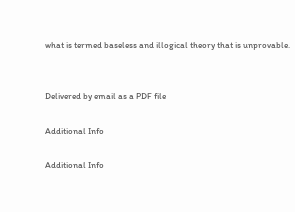what is termed baseless and illogical theory that is unprovable.


Delivered by email as a PDF file

Additional Info

Additional Info